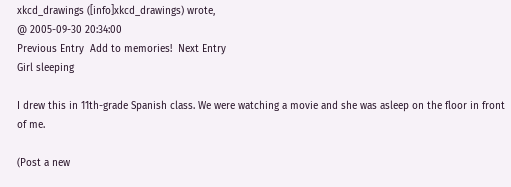xkcd_drawings ([info]xkcd_drawings) wrote,
@ 2005-09-30 20:34:00
Previous Entry  Add to memories!  Next Entry
Girl sleeping

I drew this in 11th-grade Spanish class. We were watching a movie and she was asleep on the floor in front of me.

(Post a new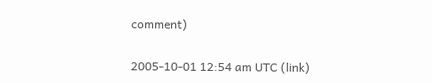comment)

2005-10-01 12:54 am UTC (link)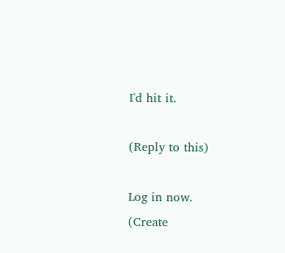I'd hit it.

(Reply to this)

Log in now.
(Create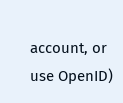account, or use OpenID)